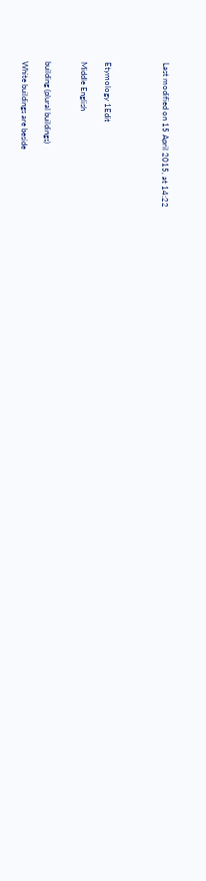Last modified on 15 April 2015, at 14:22




Etymology 1Edit

Middle English


building (plural buildings)

White buildings are beside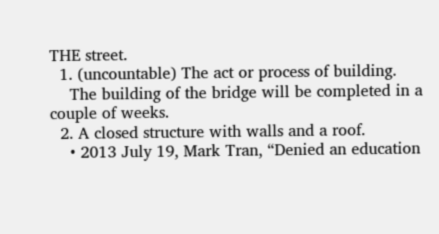THE street.
  1. (uncountable) The act or process of building.
    The building of the bridge will be completed in a couple of weeks.
  2. A closed structure with walls and a roof.
    • 2013 July 19, Mark Tran, “Denied an education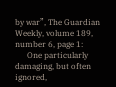by war”, The Guardian Weekly, volume 189, number 6, page 1:
      One particularly damaging, but often ignored,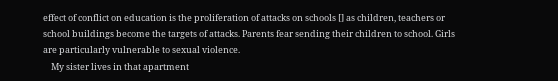effect of conflict on education is the proliferation of attacks on schools [] as children, teachers or school buildings become the targets of attacks. Parents fear sending their children to school. Girls are particularly vulnerable to sexual violence.
    My sister lives in that apartment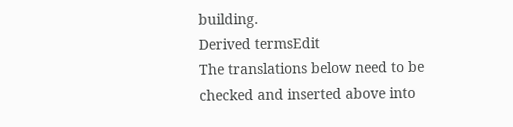building.
Derived termsEdit
The translations below need to be checked and inserted above into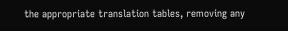the appropriate translation tables, removing any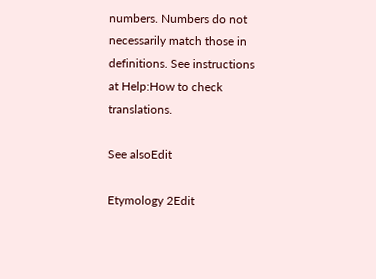numbers. Numbers do not necessarily match those in definitions. See instructions at Help:How to check translations.

See alsoEdit

Etymology 2Edit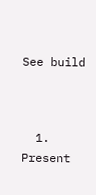See build



  1. Present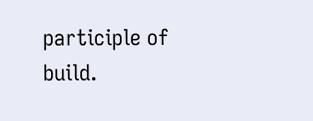participle of build.